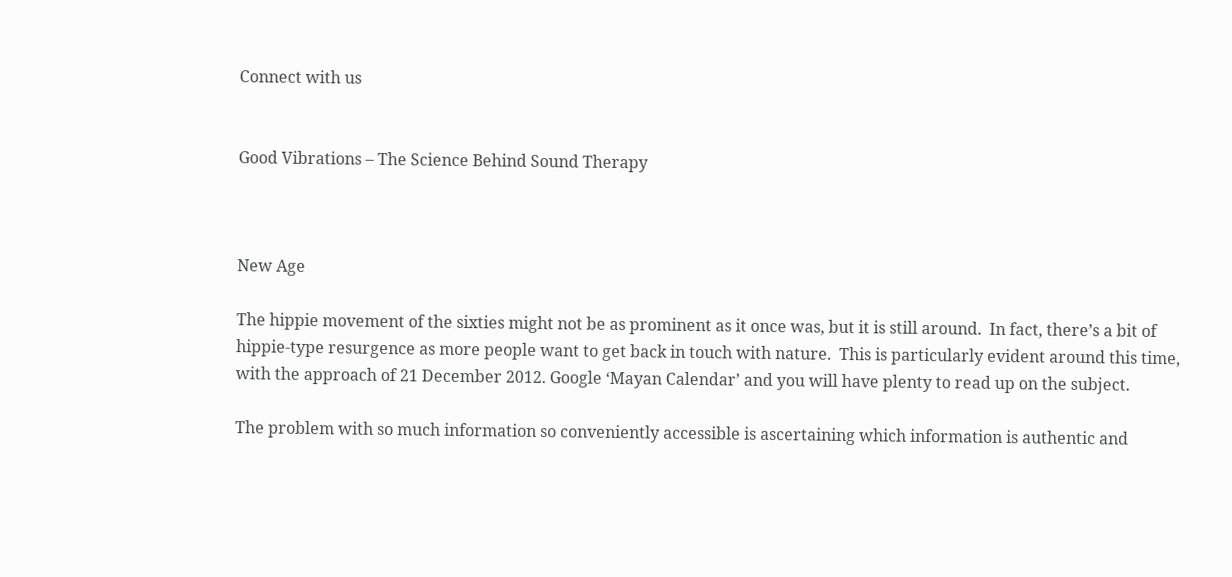Connect with us


Good Vibrations – The Science Behind Sound Therapy



New Age

The hippie movement of the sixties might not be as prominent as it once was, but it is still around.  In fact, there’s a bit of hippie-type resurgence as more people want to get back in touch with nature.  This is particularly evident around this time, with the approach of 21 December 2012. Google ‘Mayan Calendar’ and you will have plenty to read up on the subject.

The problem with so much information so conveniently accessible is ascertaining which information is authentic and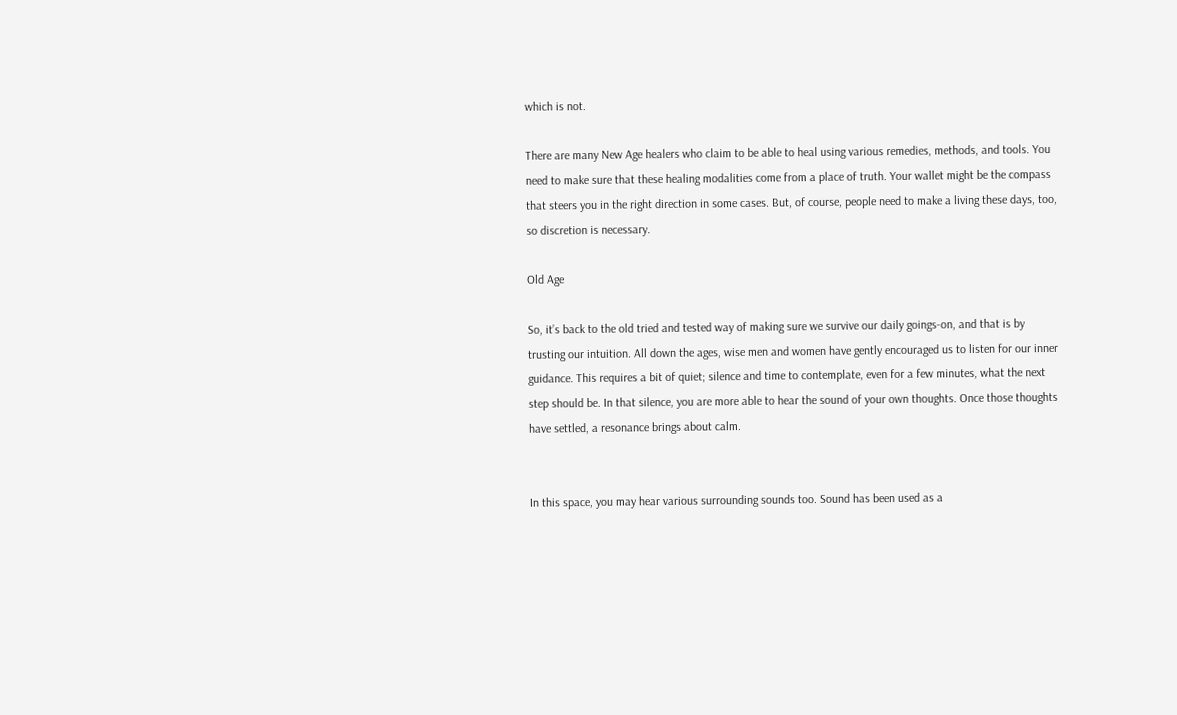which is not.

There are many New Age healers who claim to be able to heal using various remedies, methods, and tools. You need to make sure that these healing modalities come from a place of truth. Your wallet might be the compass that steers you in the right direction in some cases. But, of course, people need to make a living these days, too, so discretion is necessary.

Old Age

So, it’s back to the old tried and tested way of making sure we survive our daily goings-on, and that is by trusting our intuition. All down the ages, wise men and women have gently encouraged us to listen for our inner guidance. This requires a bit of quiet; silence and time to contemplate, even for a few minutes, what the next step should be. In that silence, you are more able to hear the sound of your own thoughts. Once those thoughts have settled, a resonance brings about calm.


In this space, you may hear various surrounding sounds too. Sound has been used as a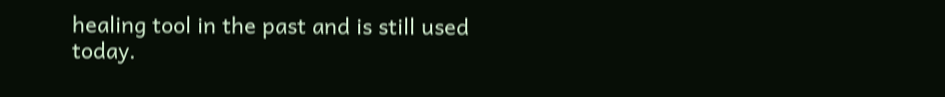healing tool in the past and is still used today.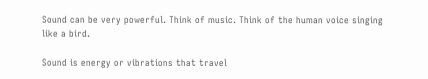Sound can be very powerful. Think of music. Think of the human voice singing like a bird.

Sound is energy or vibrations that travel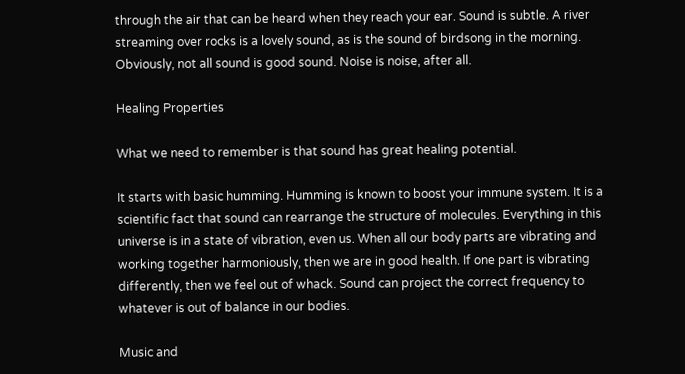through the air that can be heard when they reach your ear. Sound is subtle. A river streaming over rocks is a lovely sound, as is the sound of birdsong in the morning. Obviously, not all sound is good sound. Noise is noise, after all.

Healing Properties

What we need to remember is that sound has great healing potential.

It starts with basic humming. Humming is known to boost your immune system. It is a scientific fact that sound can rearrange the structure of molecules. Everything in this universe is in a state of vibration, even us. When all our body parts are vibrating and working together harmoniously, then we are in good health. If one part is vibrating differently, then we feel out of whack. Sound can project the correct frequency to whatever is out of balance in our bodies.

Music and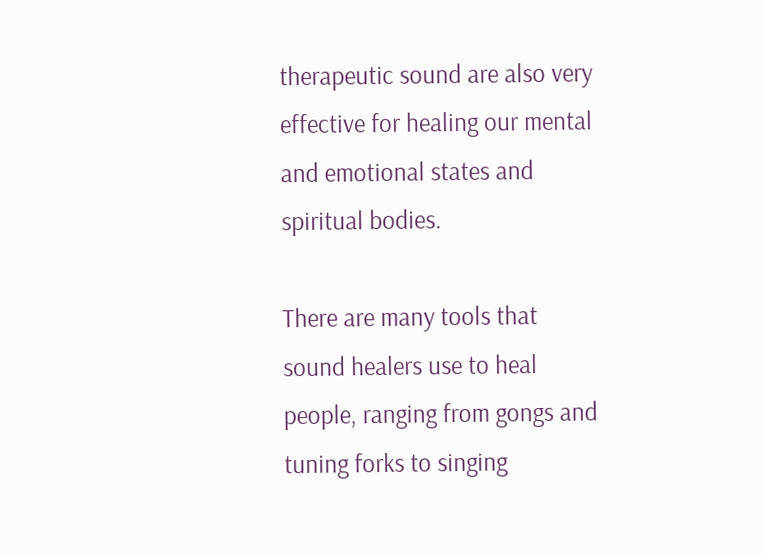therapeutic sound are also very effective for healing our mental and emotional states and spiritual bodies.

There are many tools that sound healers use to heal people, ranging from gongs and tuning forks to singing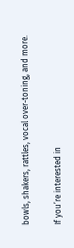bowls, shakers, rattles, vocal over-toning, and more.

If you’re interested in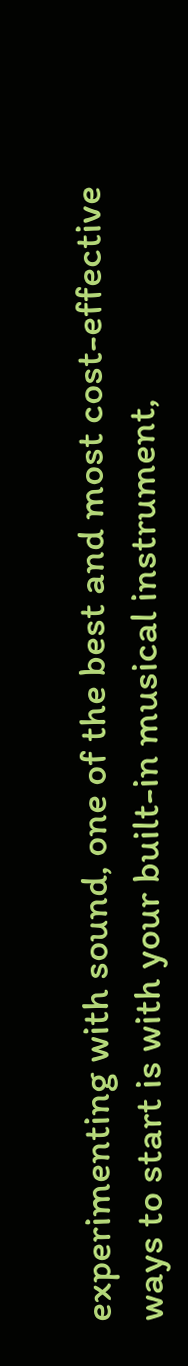experimenting with sound, one of the best and most cost-effective ways to start is with your built-in musical instrument,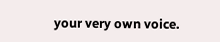your very own voice.